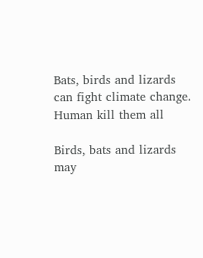Bats, birds and lizards can fight climate change. Human kill them all

Birds, bats and lizards may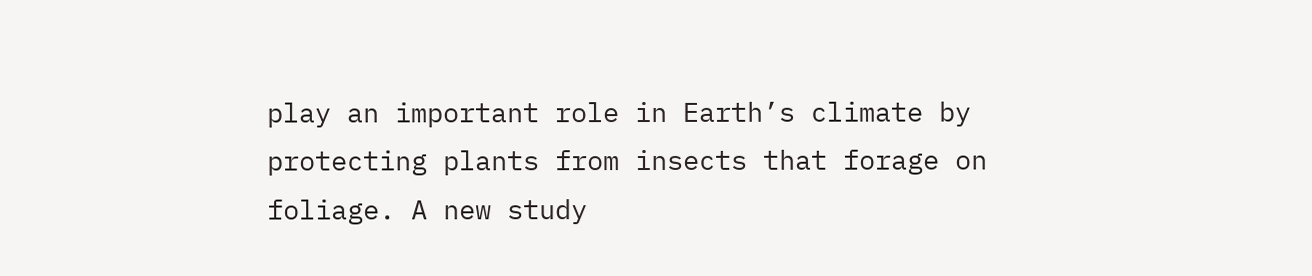play an important role in Earth’s climate by protecting plants from insects that forage on foliage. A new study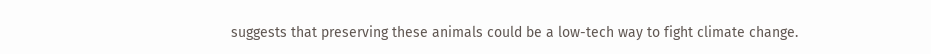suggests that preserving these animals could be a low-tech way to fight climate change.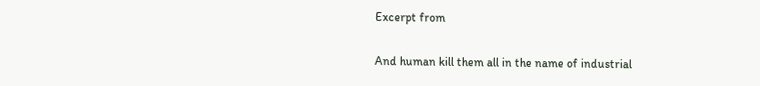Excerpt from

And human kill them all in the name of industrial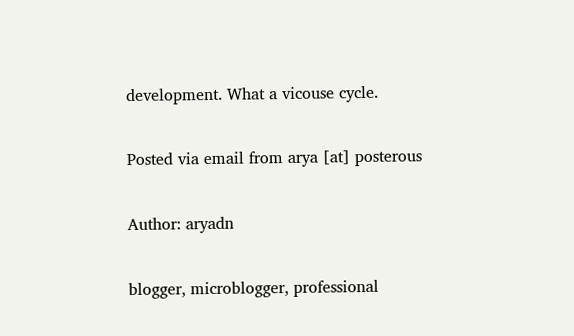development. What a vicouse cycle.

Posted via email from arya [at] posterous

Author: aryadn

blogger, microblogger, professional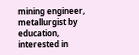mining engineer, metallurgist by education, interested in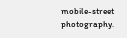mobile-street photography.